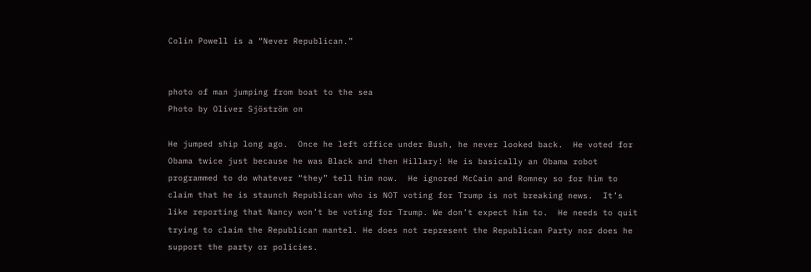Colin Powell is a “Never Republican.”


photo of man jumping from boat to the sea
Photo by Oliver Sjöström on

He jumped ship long ago.  Once he left office under Bush, he never looked back.  He voted for Obama twice just because he was Black and then Hillary! He is basically an Obama robot programmed to do whatever “they” tell him now.  He ignored McCain and Romney so for him to claim that he is staunch Republican who is NOT voting for Trump is not breaking news.  It’s like reporting that Nancy won’t be voting for Trump. We don’t expect him to.  He needs to quit trying to claim the Republican mantel. He does not represent the Republican Party nor does he support the party or policies.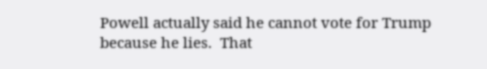Powell actually said he cannot vote for Trump because he lies.  That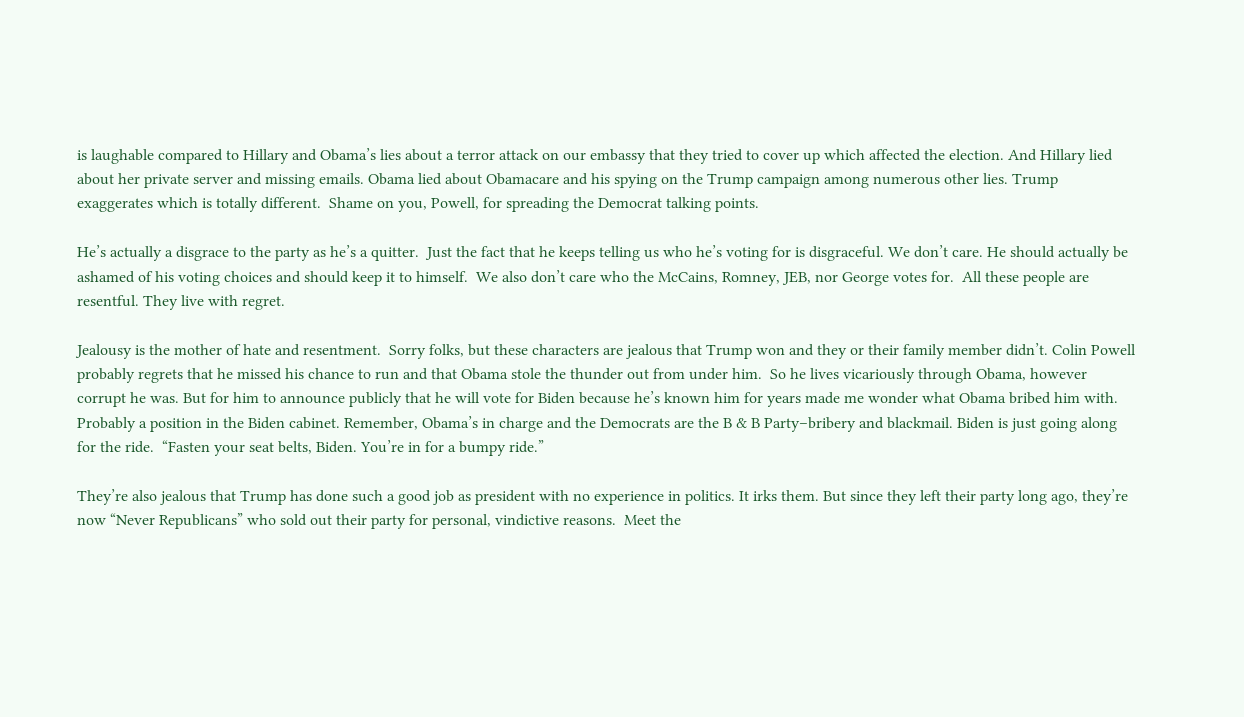is laughable compared to Hillary and Obama’s lies about a terror attack on our embassy that they tried to cover up which affected the election. And Hillary lied about her private server and missing emails. Obama lied about Obamacare and his spying on the Trump campaign among numerous other lies. Trump exaggerates which is totally different.  Shame on you, Powell, for spreading the Democrat talking points.

He’s actually a disgrace to the party as he’s a quitter.  Just the fact that he keeps telling us who he’s voting for is disgraceful. We don’t care. He should actually be ashamed of his voting choices and should keep it to himself.  We also don’t care who the McCains, Romney, JEB, nor George votes for.  All these people are resentful. They live with regret.

Jealousy is the mother of hate and resentment.  Sorry folks, but these characters are jealous that Trump won and they or their family member didn’t. Colin Powell probably regrets that he missed his chance to run and that Obama stole the thunder out from under him.  So he lives vicariously through Obama, however corrupt he was. But for him to announce publicly that he will vote for Biden because he’s known him for years made me wonder what Obama bribed him with. Probably a position in the Biden cabinet. Remember, Obama’s in charge and the Democrats are the B & B Party–bribery and blackmail. Biden is just going along for the ride.  “Fasten your seat belts, Biden. You’re in for a bumpy ride.”

They’re also jealous that Trump has done such a good job as president with no experience in politics. It irks them. But since they left their party long ago, they’re now “Never Republicans” who sold out their party for personal, vindictive reasons.  Meet the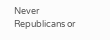Never Republicans or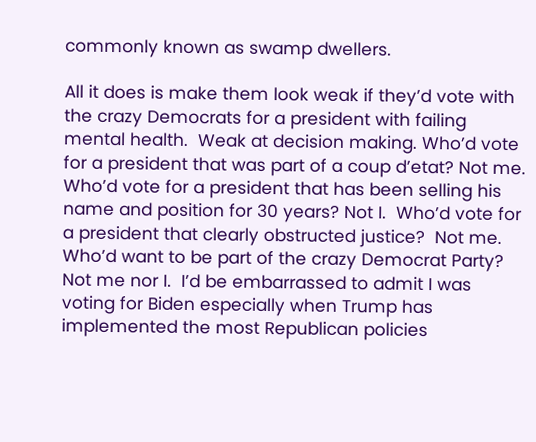commonly known as swamp dwellers.

All it does is make them look weak if they’d vote with the crazy Democrats for a president with failing mental health.  Weak at decision making. Who’d vote for a president that was part of a coup d’etat? Not me. Who’d vote for a president that has been selling his name and position for 30 years? Not I.  Who’d vote for a president that clearly obstructed justice?  Not me. Who’d want to be part of the crazy Democrat Party? Not me nor I.  I’d be embarrassed to admit I was voting for Biden especially when Trump has implemented the most Republican policies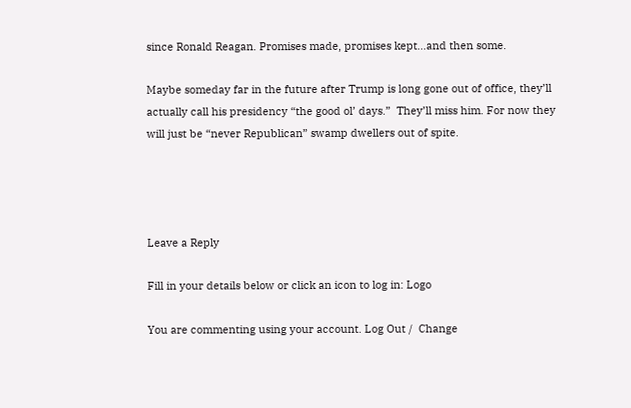since Ronald Reagan. Promises made, promises kept…and then some.

Maybe someday far in the future after Trump is long gone out of office, they’ll actually call his presidency “the good ol’ days.”  They’ll miss him. For now they will just be “never Republican” swamp dwellers out of spite.




Leave a Reply

Fill in your details below or click an icon to log in: Logo

You are commenting using your account. Log Out /  Change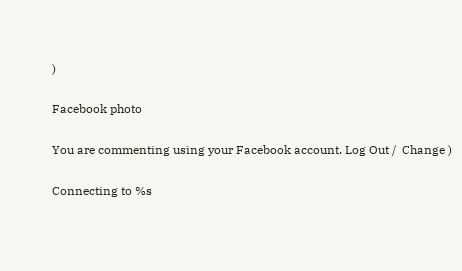)

Facebook photo

You are commenting using your Facebook account. Log Out /  Change )

Connecting to %s